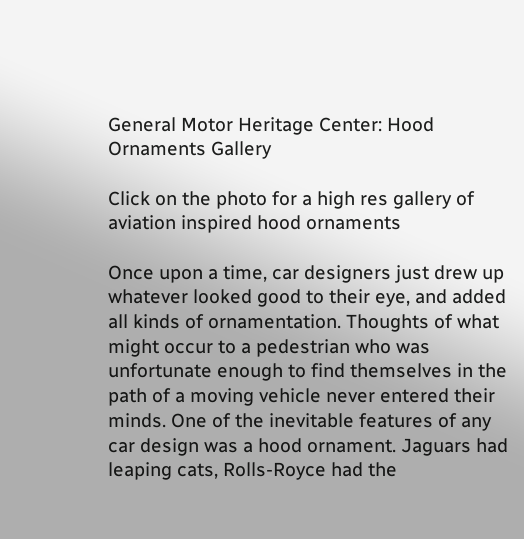General Motor Heritage Center: Hood Ornaments Gallery

Click on the photo for a high res gallery of aviation inspired hood ornaments

Once upon a time, car designers just drew up whatever looked good to their eye, and added all kinds of ornamentation. Thoughts of what might occur to a pedestrian who was unfortunate enough to find themselves in the path of a moving vehicle never entered their minds. One of the inevitable features of any car design was a hood ornament. Jaguars had leaping cats, Rolls-Royce had the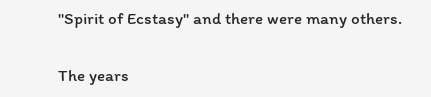"Spirit of Ecstasy" and there were many others.

The years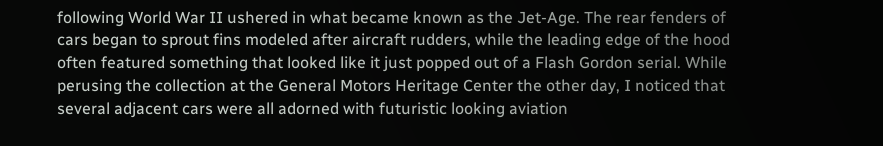following World War II ushered in what became known as the Jet-Age. The rear fenders of cars began to sprout fins modeled after aircraft rudders, while the leading edge of the hood often featured something that looked like it just popped out of a Flash Gordon serial. While perusing the collection at the General Motors Heritage Center the other day, I noticed that several adjacent cars were all adorned with futuristic looking aviation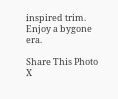inspired trim. Enjoy a bygone era.

Share This Photo X